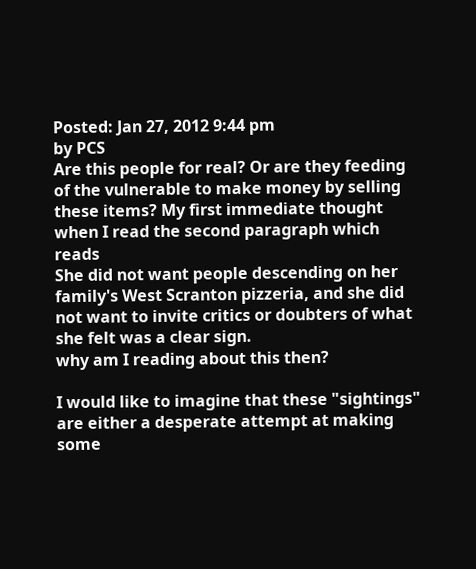Posted: Jan 27, 2012 9:44 pm
by PCS
Are this people for real? Or are they feeding of the vulnerable to make money by selling these items? My first immediate thought when I read the second paragraph which reads
She did not want people descending on her family's West Scranton pizzeria, and she did not want to invite critics or doubters of what she felt was a clear sign.
why am I reading about this then?

I would like to imagine that these "sightings" are either a desperate attempt at making some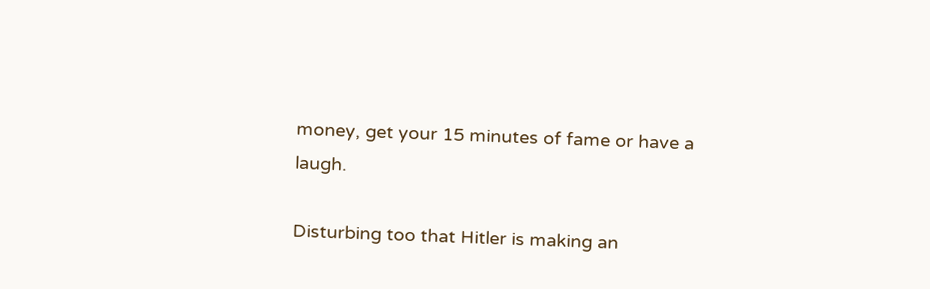money, get your 15 minutes of fame or have a laugh.

Disturbing too that Hitler is making an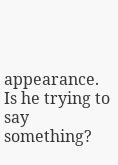appearance. Is he trying to say something?